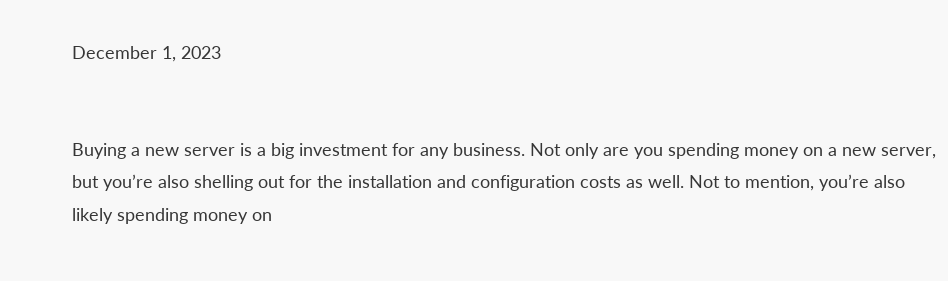December 1, 2023


Buying a new server is a big investment for any business. Not only are you spending money on a new server, but you’re also shelling out for the installation and configuration costs as well. Not to mention, you’re also likely spending money on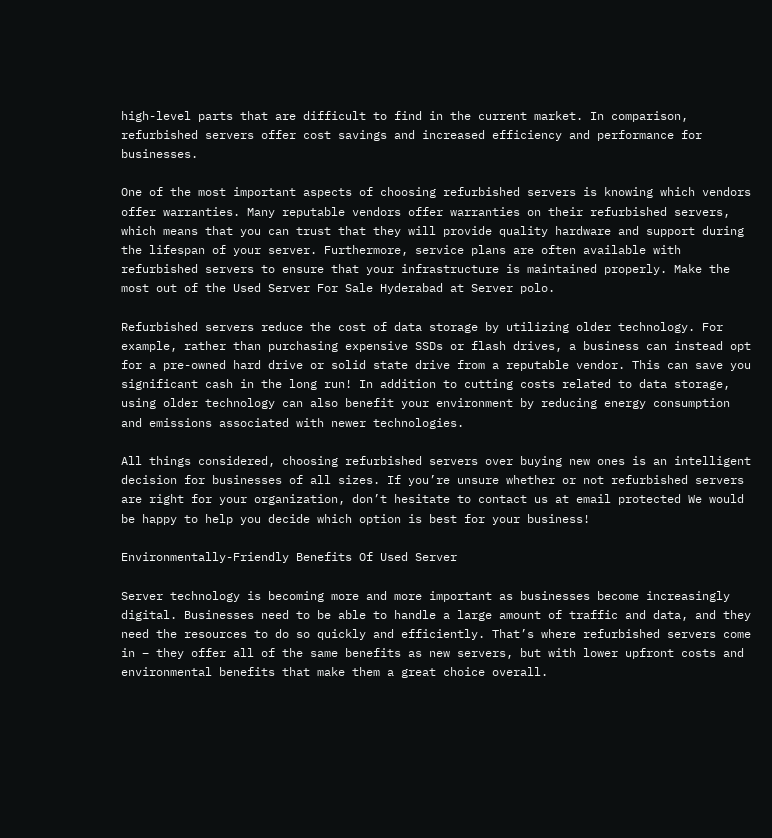high-level parts that are difficult to find in the current market. In comparison, refurbished servers offer cost savings and increased efficiency and performance for businesses.

One of the most important aspects of choosing refurbished servers is knowing which vendors offer warranties. Many reputable vendors offer warranties on their refurbished servers, which means that you can trust that they will provide quality hardware and support during the lifespan of your server. Furthermore, service plans are often available with refurbished servers to ensure that your infrastructure is maintained properly. Make the most out of the Used Server For Sale Hyderabad at Server polo.

Refurbished servers reduce the cost of data storage by utilizing older technology. For example, rather than purchasing expensive SSDs or flash drives, a business can instead opt for a pre-owned hard drive or solid state drive from a reputable vendor. This can save you significant cash in the long run! In addition to cutting costs related to data storage, using older technology can also benefit your environment by reducing energy consumption and emissions associated with newer technologies.

All things considered, choosing refurbished servers over buying new ones is an intelligent decision for businesses of all sizes. If you’re unsure whether or not refurbished servers are right for your organization, don’t hesitate to contact us at email protected We would be happy to help you decide which option is best for your business!

Environmentally-Friendly Benefits Of Used Server

Server technology is becoming more and more important as businesses become increasingly digital. Businesses need to be able to handle a large amount of traffic and data, and they need the resources to do so quickly and efficiently. That’s where refurbished servers come in – they offer all of the same benefits as new servers, but with lower upfront costs and environmental benefits that make them a great choice overall.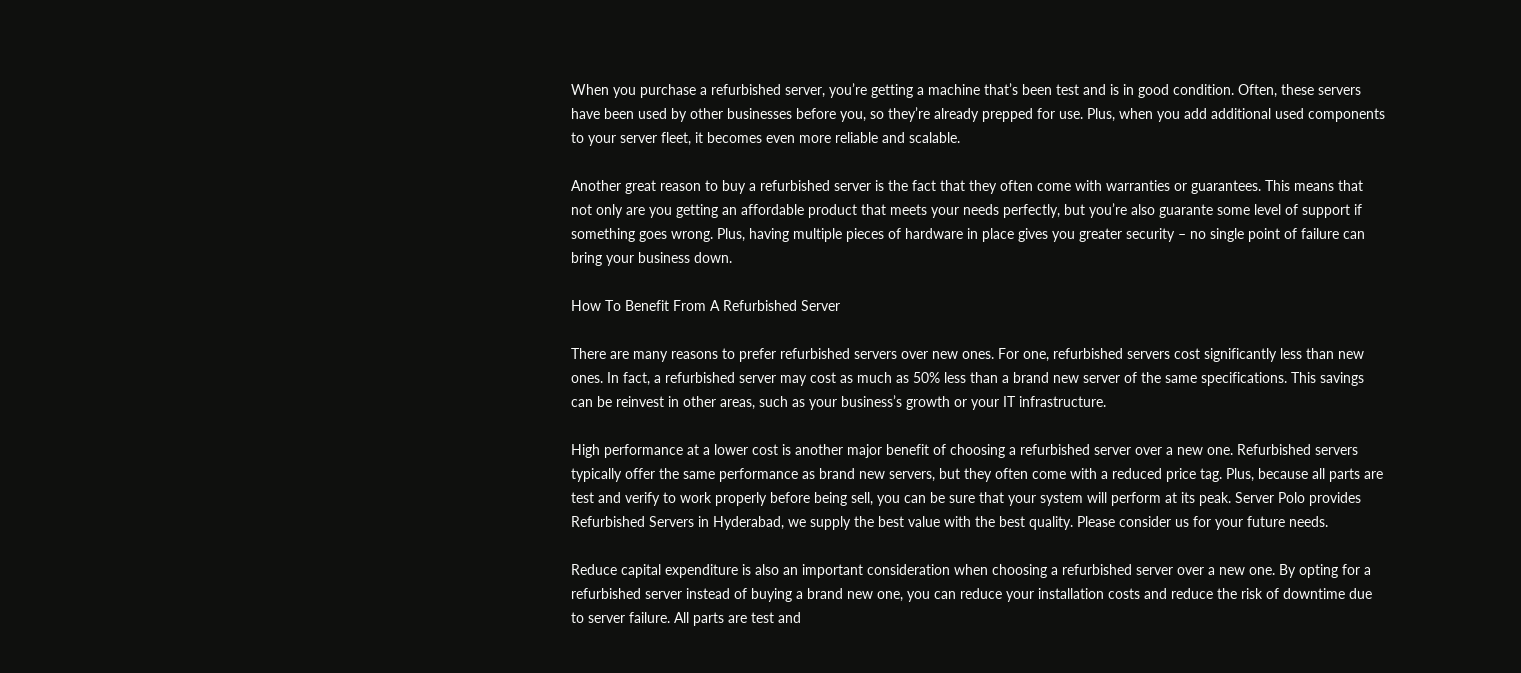When you purchase a refurbished server, you’re getting a machine that’s been test and is in good condition. Often, these servers have been used by other businesses before you, so they’re already prepped for use. Plus, when you add additional used components to your server fleet, it becomes even more reliable and scalable.

Another great reason to buy a refurbished server is the fact that they often come with warranties or guarantees. This means that not only are you getting an affordable product that meets your needs perfectly, but you’re also guarante some level of support if something goes wrong. Plus, having multiple pieces of hardware in place gives you greater security – no single point of failure can bring your business down.

How To Benefit From A Refurbished Server

There are many reasons to prefer refurbished servers over new ones. For one, refurbished servers cost significantly less than new ones. In fact, a refurbished server may cost as much as 50% less than a brand new server of the same specifications. This savings can be reinvest in other areas, such as your business’s growth or your IT infrastructure.

High performance at a lower cost is another major benefit of choosing a refurbished server over a new one. Refurbished servers typically offer the same performance as brand new servers, but they often come with a reduced price tag. Plus, because all parts are test and verify to work properly before being sell, you can be sure that your system will perform at its peak. Server Polo provides Refurbished Servers in Hyderabad, we supply the best value with the best quality. Please consider us for your future needs.

Reduce capital expenditure is also an important consideration when choosing a refurbished server over a new one. By opting for a refurbished server instead of buying a brand new one, you can reduce your installation costs and reduce the risk of downtime due to server failure. All parts are test and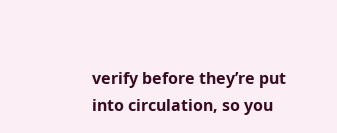verify before they’re put into circulation, so you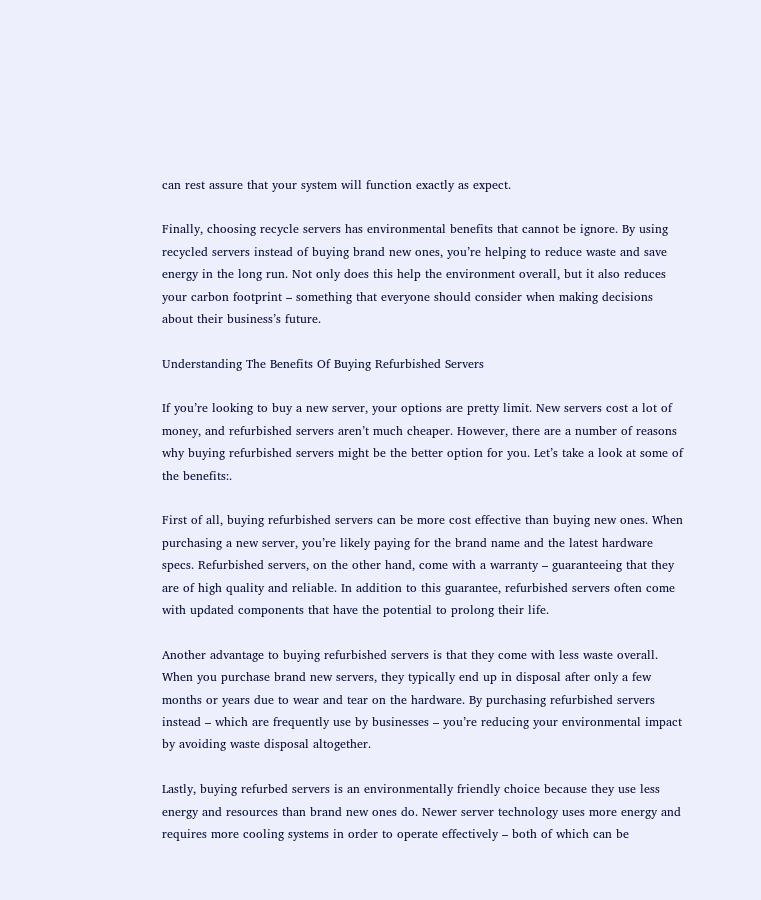can rest assure that your system will function exactly as expect.

Finally, choosing recycle servers has environmental benefits that cannot be ignore. By using recycled servers instead of buying brand new ones, you’re helping to reduce waste and save energy in the long run. Not only does this help the environment overall, but it also reduces your carbon footprint – something that everyone should consider when making decisions about their business’s future.

Understanding The Benefits Of Buying Refurbished Servers

If you’re looking to buy a new server, your options are pretty limit. New servers cost a lot of money, and refurbished servers aren’t much cheaper. However, there are a number of reasons why buying refurbished servers might be the better option for you. Let’s take a look at some of the benefits:.

First of all, buying refurbished servers can be more cost effective than buying new ones. When purchasing a new server, you’re likely paying for the brand name and the latest hardware specs. Refurbished servers, on the other hand, come with a warranty – guaranteeing that they are of high quality and reliable. In addition to this guarantee, refurbished servers often come with updated components that have the potential to prolong their life.

Another advantage to buying refurbished servers is that they come with less waste overall. When you purchase brand new servers, they typically end up in disposal after only a few months or years due to wear and tear on the hardware. By purchasing refurbished servers instead – which are frequently use by businesses – you’re reducing your environmental impact by avoiding waste disposal altogether.

Lastly, buying refurbed servers is an environmentally friendly choice because they use less energy and resources than brand new ones do. Newer server technology uses more energy and requires more cooling systems in order to operate effectively – both of which can be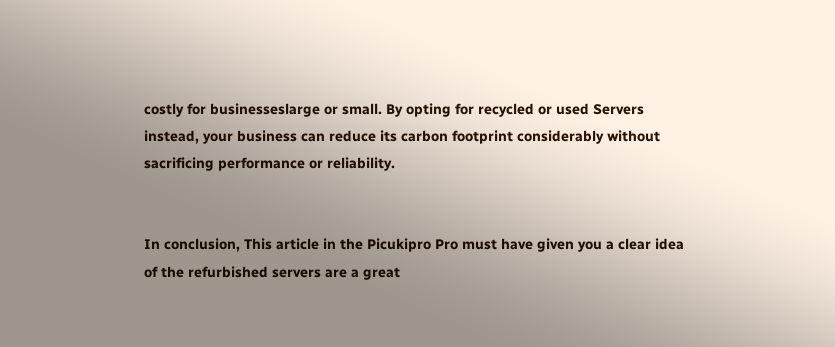costly for businesseslarge or small. By opting for recycled or used Servers instead, your business can reduce its carbon footprint considerably without sacrificing performance or reliability.


In conclusion, This article in the Picukipro Pro must have given you a clear idea of the refurbished servers are a great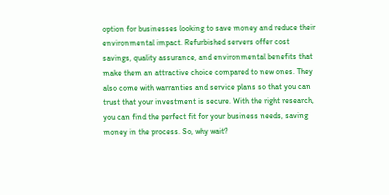option for businesses looking to save money and reduce their environmental impact. Refurbished servers offer cost savings, quality assurance, and environmental benefits that make them an attractive choice compared to new ones. They also come with warranties and service plans so that you can trust that your investment is secure. With the right research, you can find the perfect fit for your business needs, saving money in the process. So, why wait?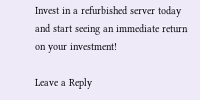Invest in a refurbished server today and start seeing an immediate return on your investment!

Leave a Reply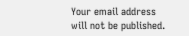Your email address will not be published.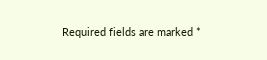Required fields are marked *